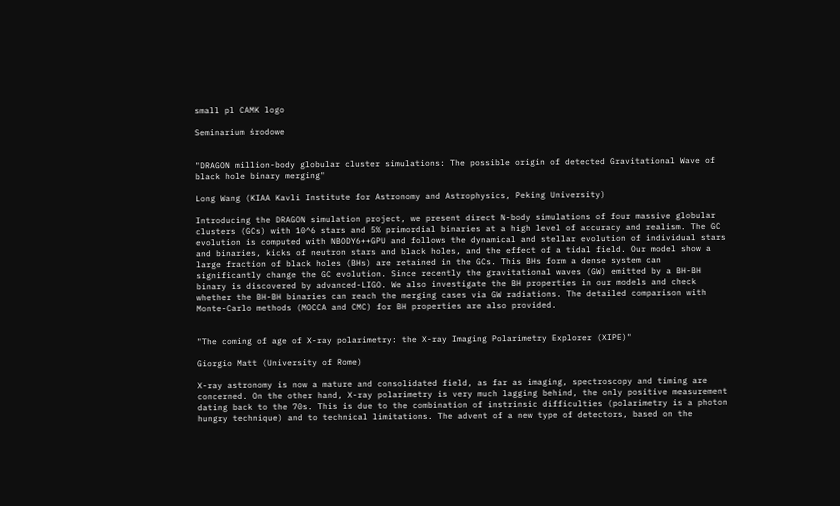small pl CAMK logo

Seminarium środowe


"DRAGON million-body globular cluster simulations: The possible origin of detected Gravitational Wave of black hole binary merging"

Long Wang (KIAA Kavli Institute for Astronomy and Astrophysics, Peking University)

Introducing the DRAGON simulation project, we present direct N-body simulations of four massive globular clusters (GCs) with 10^6 stars and 5% primordial binaries at a high level of accuracy and realism. The GC evolution is computed with NBODY6++GPU and follows the dynamical and stellar evolution of individual stars and binaries, kicks of neutron stars and black holes, and the effect of a tidal field. Our model show a large fraction of black holes (BHs) are retained in the GCs. This BHs form a dense system can significantly change the GC evolution. Since recently the gravitational waves (GW) emitted by a BH-BH binary is discovered by advanced-LIGO. We also investigate the BH properties in our models and check whether the BH-BH binaries can reach the merging cases via GW radiations. The detailed comparison with Monte-Carlo methods (MOCCA and CMC) for BH properties are also provided.


"The coming of age of X-ray polarimetry: the X-ray Imaging Polarimetry Explorer (XIPE)"

Giorgio Matt (University of Rome)

X-ray astronomy is now a mature and consolidated field, as far as imaging, spectroscopy and timing are concerned. On the other hand, X-ray polarimetry is very much lagging behind, the only positive measurement dating back to the 70s. This is due to the combination of instrinsic difficulties (polarimetry is a photon hungry technique) and to technical limitations. The advent of a new type of detectors, based on the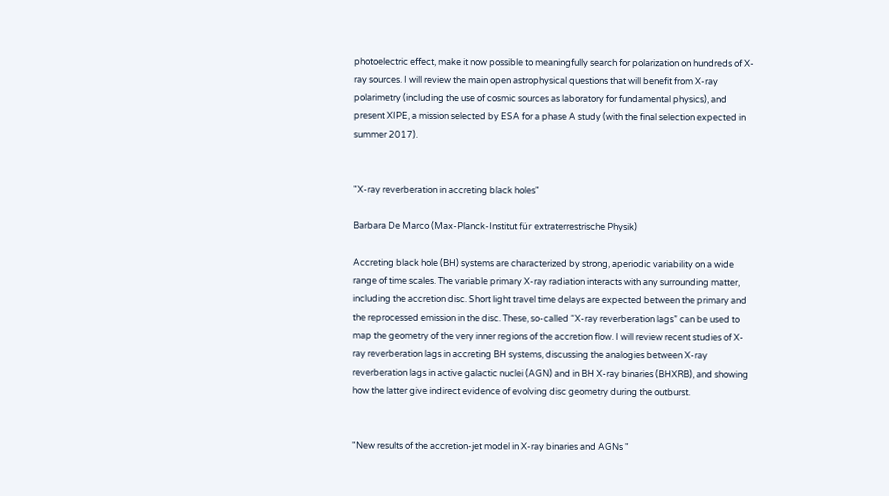photoelectric effect, make it now possible to meaningfully search for polarization on hundreds of X-ray sources. I will review the main open astrophysical questions that will benefit from X-ray polarimetry (including the use of cosmic sources as laboratory for fundamental physics), and present XIPE, a mission selected by ESA for a phase A study (with the final selection expected in summer 2017).


"X-ray reverberation in accreting black holes"

Barbara De Marco (Max-Planck-Institut für extraterrestrische Physik)

Accreting black hole (BH) systems are characterized by strong, aperiodic variability on a wide range of time scales. The variable primary X-ray radiation interacts with any surrounding matter, including the accretion disc. Short light travel time delays are expected between the primary and the reprocessed emission in the disc. These, so-called “X-ray reverberation lags” can be used to map the geometry of the very inner regions of the accretion flow. I will review recent studies of X-ray reverberation lags in accreting BH systems, discussing the analogies between X-ray reverberation lags in active galactic nuclei (AGN) and in BH X-ray binaries (BHXRB), and showing how the latter give indirect evidence of evolving disc geometry during the outburst.


"New results of the accretion-jet model in X-ray binaries and AGNs "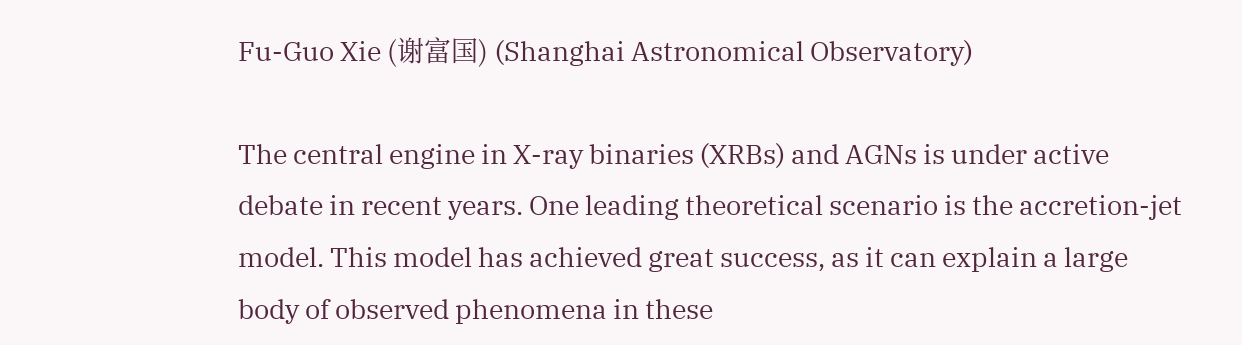Fu-Guo Xie (谢富国) (Shanghai Astronomical Observatory)

The central engine in X-ray binaries (XRBs) and AGNs is under active debate in recent years. One leading theoretical scenario is the accretion-jet model. This model has achieved great success, as it can explain a large body of observed phenomena in these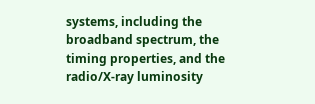systems, including the broadband spectrum, the timing properties, and the radio/X-ray luminosity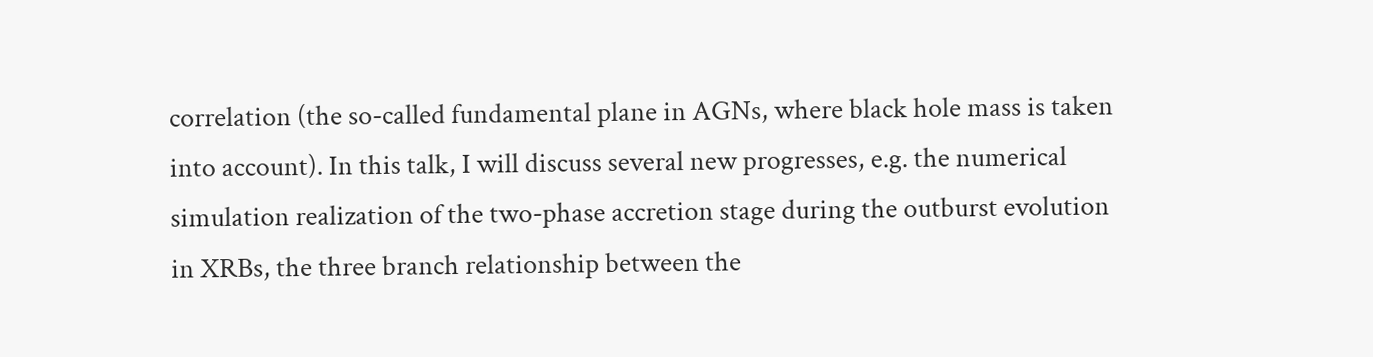correlation (the so-called fundamental plane in AGNs, where black hole mass is taken into account). In this talk, I will discuss several new progresses, e.g. the numerical simulation realization of the two-phase accretion stage during the outburst evolution in XRBs, the three branch relationship between the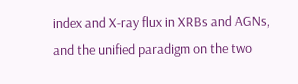index and X-ray flux in XRBs and AGNs, and the unified paradigm on the two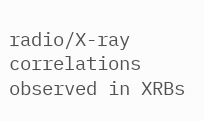radio/X-ray correlations observed in XRBs